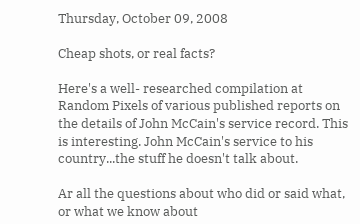Thursday, October 09, 2008

Cheap shots, or real facts?

Here's a well- researched compilation at Random Pixels of various published reports on the details of John McCain's service record. This is interesting. John McCain's service to his country...the stuff he doesn't talk about.

Ar all the questions about who did or said what, or what we know about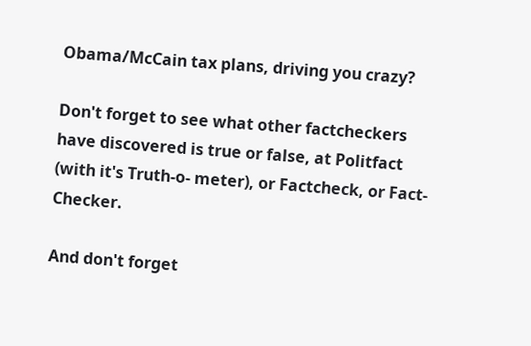Obama/McCain tax plans, driving you crazy?

Don't forget to see what other factcheckers have discovered is true or false, at Politfact (with it's Truth-o- meter), or Factcheck, or Fact-Checker.

And don't forget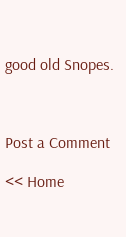good old Snopes.



Post a Comment

<< Home